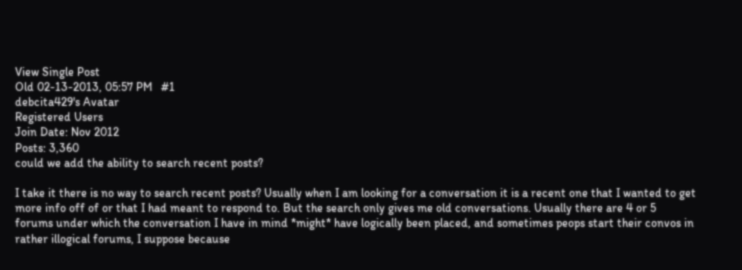View Single Post
Old 02-13-2013, 05:57 PM   #1
debcita429's Avatar
Registered Users
Join Date: Nov 2012
Posts: 3,360
could we add the ability to search recent posts?

I take it there is no way to search recent posts? Usually when I am looking for a conversation it is a recent one that I wanted to get more info off of or that I had meant to respond to. But the search only gives me old conversations. Usually there are 4 or 5 forums under which the conversation I have in mind *might* have logically been placed, and sometimes peops start their convos in rather illogical forums, I suppose because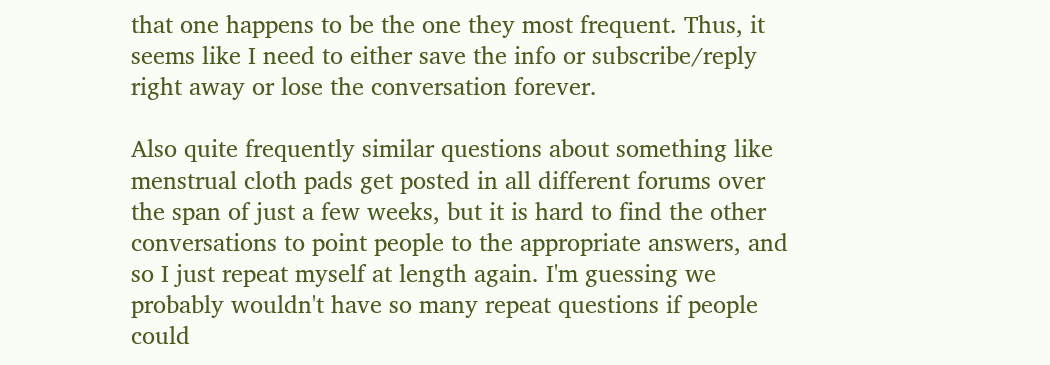that one happens to be the one they most frequent. Thus, it seems like I need to either save the info or subscribe/reply right away or lose the conversation forever.

Also quite frequently similar questions about something like menstrual cloth pads get posted in all different forums over the span of just a few weeks, but it is hard to find the other conversations to point people to the appropriate answers, and so I just repeat myself at length again. I'm guessing we probably wouldn't have so many repeat questions if people could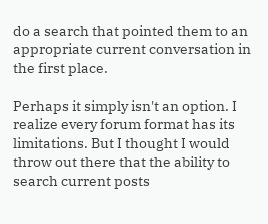do a search that pointed them to an appropriate current conversation in the first place.

Perhaps it simply isn't an option. I realize every forum format has its limitations. But I thought I would throw out there that the ability to search current posts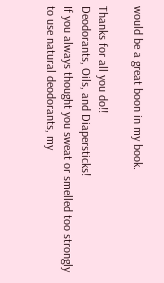would be a great boon in my book.

Thanks for all you do!!
Deodorants, Oils, and Diapersticks!
If you always thought you sweat or smelled too strongly to use natural deodorants, my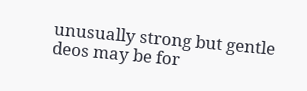unusually strong but gentle deos may be for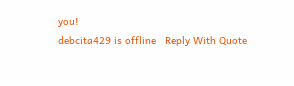you!
debcita429 is offline   Reply With Quote